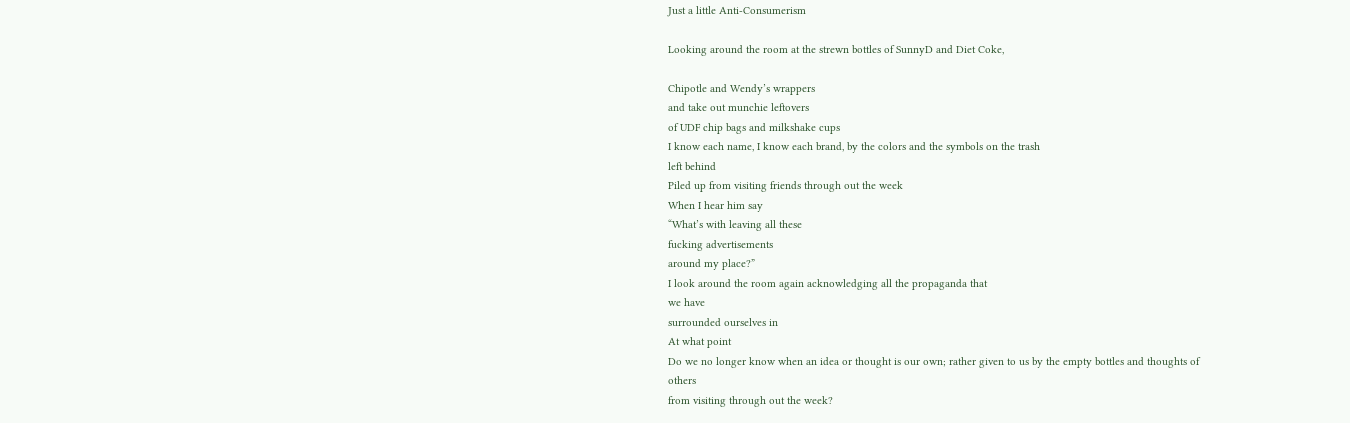Just a little Anti-Consumerism

Looking around the room at the strewn bottles of SunnyD and Diet Coke,

Chipotle and Wendy’s wrappers
and take out munchie leftovers
of UDF chip bags and milkshake cups
I know each name, I know each brand, by the colors and the symbols on the trash
left behind
Piled up from visiting friends through out the week
When I hear him say
“What’s with leaving all these
fucking advertisements
around my place?”
I look around the room again acknowledging all the propaganda that
we have
surrounded ourselves in
At what point
Do we no longer know when an idea or thought is our own; rather given to us by the empty bottles and thoughts of others
from visiting through out the week?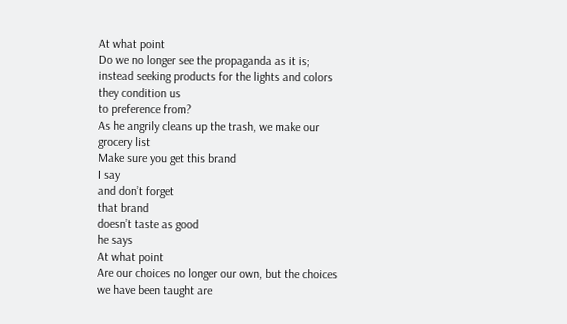At what point
Do we no longer see the propaganda as it is; instead seeking products for the lights and colors
they condition us
to preference from?
As he angrily cleans up the trash, we make our grocery list
Make sure you get this brand
I say
and don’t forget
that brand
doesn’t taste as good
he says
At what point
Are our choices no longer our own, but the choices we have been taught are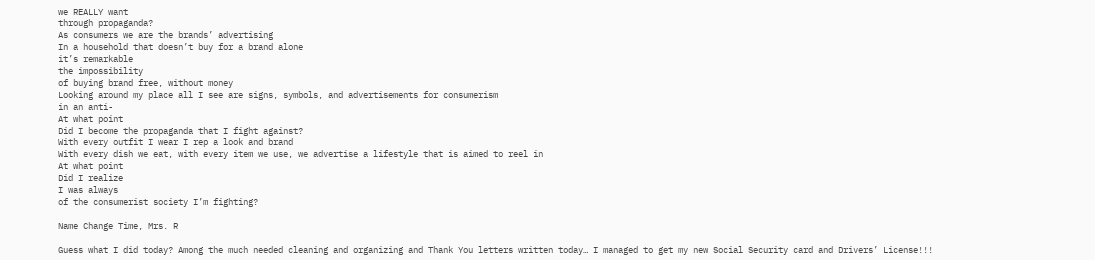we REALLY want
through propaganda?
As consumers we are the brands’ advertising
In a household that doesn’t buy for a brand alone
it’s remarkable
the impossibility
of buying brand free, without money
Looking around my place all I see are signs, symbols, and advertisements for consumerism
in an anti-
At what point
Did I become the propaganda that I fight against?
With every outfit I wear I rep a look and brand
With every dish we eat, with every item we use, we advertise a lifestyle that is aimed to reel in
At what point
Did I realize
I was always
of the consumerist society I’m fighting?

Name Change Time, Mrs. R

Guess what I did today? Among the much needed cleaning and organizing and Thank You letters written today… I managed to get my new Social Security card and Drivers’ License!!!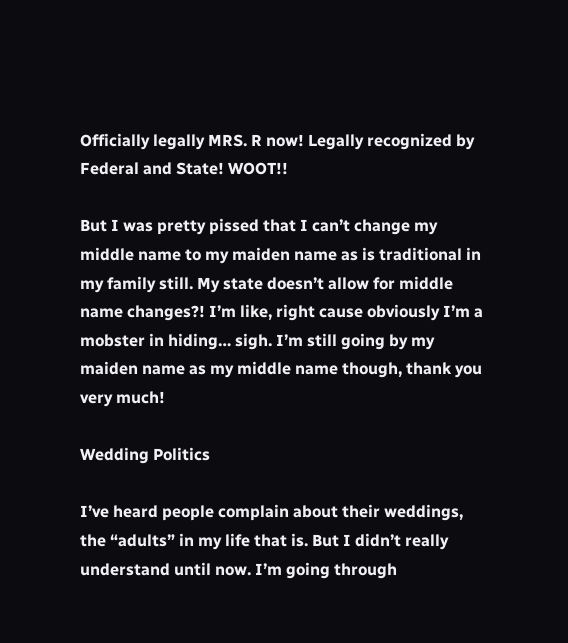Officially legally MRS. R now! Legally recognized by Federal and State! WOOT!!

But I was pretty pissed that I can’t change my middle name to my maiden name as is traditional in my family still. My state doesn’t allow for middle name changes?! I’m like, right cause obviously I’m a mobster in hiding… sigh. I’m still going by my maiden name as my middle name though, thank you very much!

Wedding Politics

I’ve heard people complain about their weddings, the “adults” in my life that is. But I didn’t really understand until now. I’m going through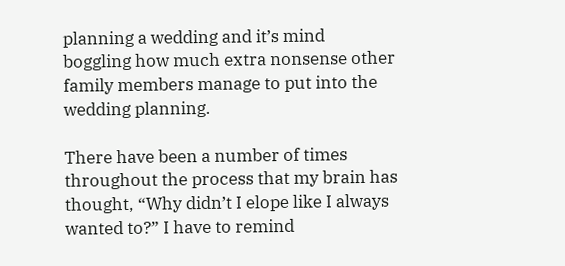planning a wedding and it’s mind boggling how much extra nonsense other family members manage to put into the wedding planning.

There have been a number of times throughout the process that my brain has thought, “Why didn’t I elope like I always wanted to?” I have to remind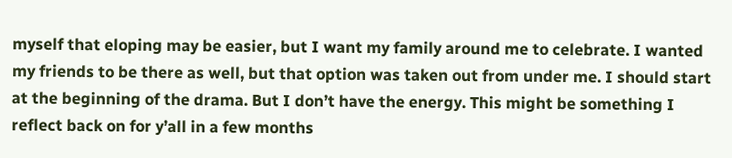myself that eloping may be easier, but I want my family around me to celebrate. I wanted my friends to be there as well, but that option was taken out from under me. I should start at the beginning of the drama. But I don’t have the energy. This might be something I reflect back on for y’all in a few months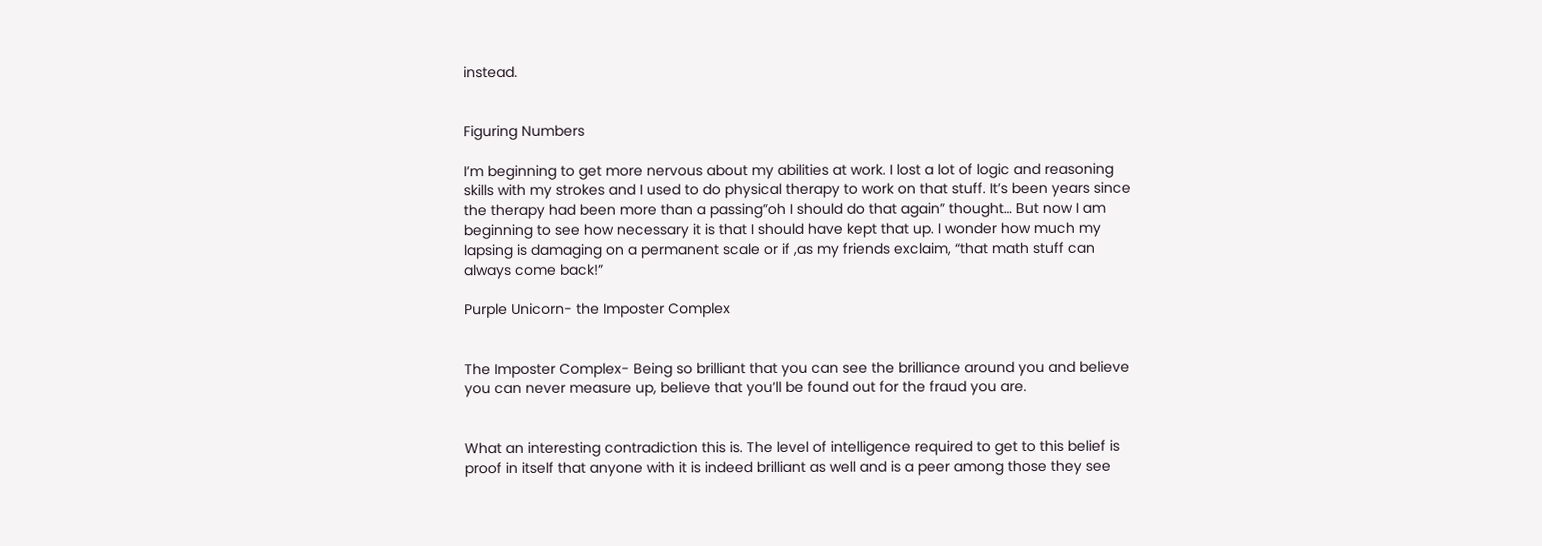instead.


Figuring Numbers

I’m beginning to get more nervous about my abilities at work. I lost a lot of logic and reasoning skills with my strokes and I used to do physical therapy to work on that stuff. It’s been years since the therapy had been more than a passing”oh I should do that again” thought… But now I am beginning to see how necessary it is that I should have kept that up. I wonder how much my lapsing is damaging on a permanent scale or if ,as my friends exclaim, “that math stuff can always come back!”

Purple Unicorn- the Imposter Complex


The Imposter Complex- Being so brilliant that you can see the brilliance around you and believe you can never measure up, believe that you’ll be found out for the fraud you are.


What an interesting contradiction this is. The level of intelligence required to get to this belief is proof in itself that anyone with it is indeed brilliant as well and is a peer among those they see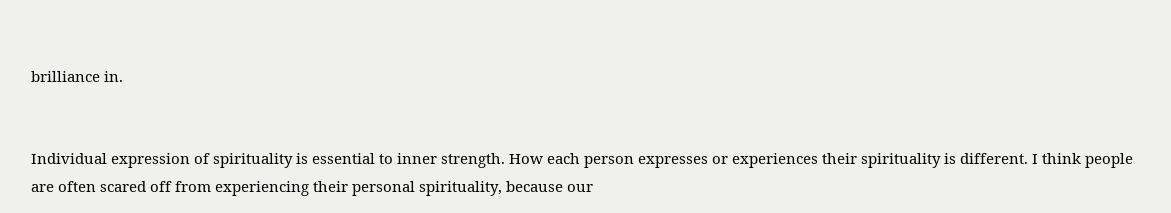brilliance in.


Individual expression of spirituality is essential to inner strength. How each person expresses or experiences their spirituality is different. I think people are often scared off from experiencing their personal spirituality, because our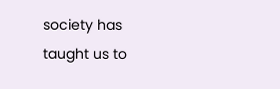society has taught us to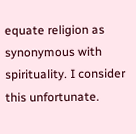equate religion as synonymous with spirituality. I consider this unfortunate.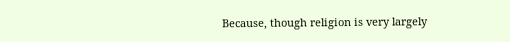Because, though religion is very largely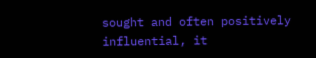sought and often positively influential, it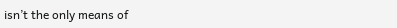isn’t the only means of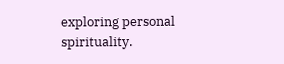exploring personal spirituality.